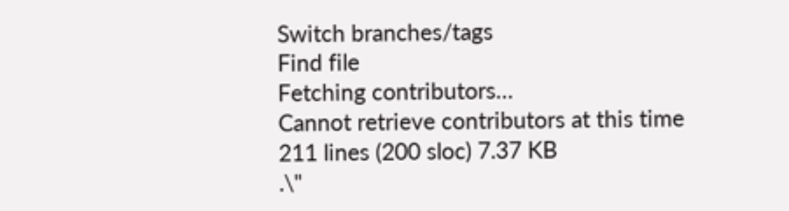Switch branches/tags
Find file
Fetching contributors…
Cannot retrieve contributors at this time
211 lines (200 sloc) 7.37 KB
.\"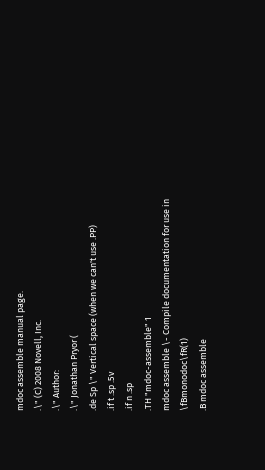mdoc assemble manual page.
.\" (C) 2008 Novell, Inc.
.\" Author:
.\" Jonathan Pryor (
.de Sp \" Vertical space (when we can't use .PP)
.if t .sp .5v
.if n .sp
.TH "mdoc-assemble" 1
mdoc assemble \- Compile documentation for use in \fBmonodoc\fR(1)
.B mdoc assemble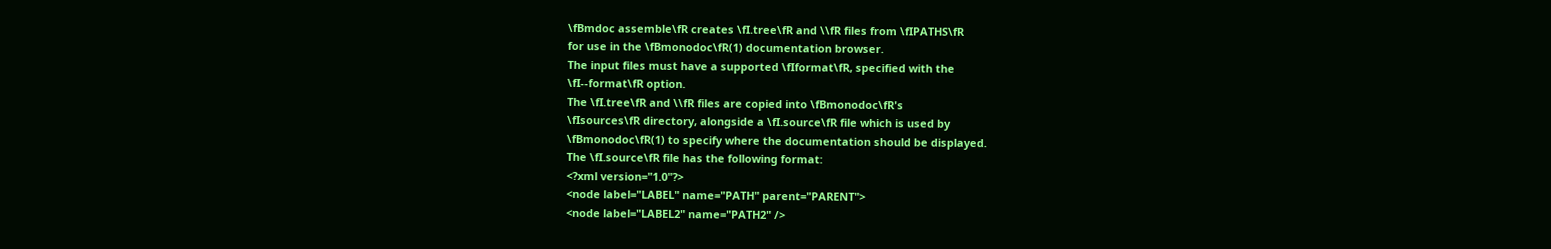\fBmdoc assemble\fR creates \fI.tree\fR and \\fR files from \fIPATHS\fR
for use in the \fBmonodoc\fR(1) documentation browser.
The input files must have a supported \fIformat\fR, specified with the
\fI--format\fR option.
The \fI.tree\fR and \\fR files are copied into \fBmonodoc\fR's
\fIsources\fR directory, alongside a \fI.source\fR file which is used by
\fBmonodoc\fR(1) to specify where the documentation should be displayed.
The \fI.source\fR file has the following format:
<?xml version="1.0"?>
<node label="LABEL" name="PATH" parent="PARENT">
<node label="LABEL2" name="PATH2" />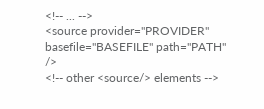<!-- ... -->
<source provider="PROVIDER" basefile="BASEFILE" path="PATH" />
<!-- other <source/> elements -->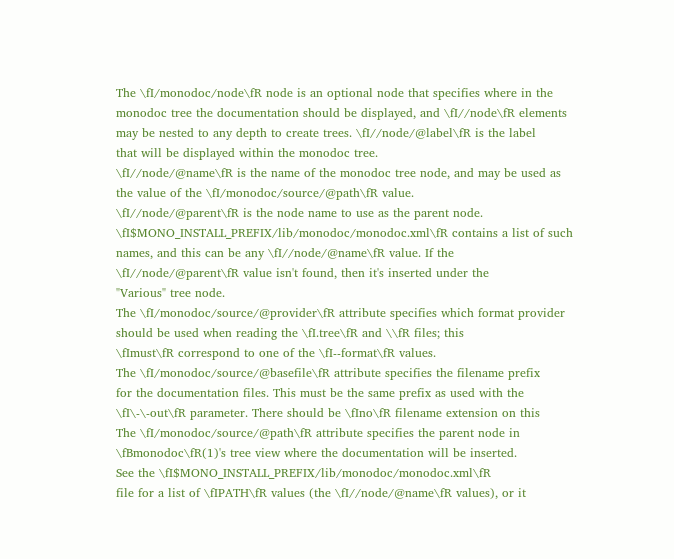The \fI/monodoc/node\fR node is an optional node that specifies where in the
monodoc tree the documentation should be displayed, and \fI//node\fR elements
may be nested to any depth to create trees. \fI//node/@label\fR is the label
that will be displayed within the monodoc tree.
\fI//node/@name\fR is the name of the monodoc tree node, and may be used as
the value of the \fI/monodoc/source/@path\fR value.
\fI//node/@parent\fR is the node name to use as the parent node.
\fI$MONO_INSTALL_PREFIX/lib/monodoc/monodoc.xml\fR contains a list of such
names, and this can be any \fI//node/@name\fR value. If the
\fI//node/@parent\fR value isn't found, then it's inserted under the
"Various" tree node.
The \fI/monodoc/source/@provider\fR attribute specifies which format provider
should be used when reading the \fI.tree\fR and \\fR files; this
\fImust\fR correspond to one of the \fI--format\fR values.
The \fI/monodoc/source/@basefile\fR attribute specifies the filename prefix
for the documentation files. This must be the same prefix as used with the
\fI\-\-out\fR parameter. There should be \fIno\fR filename extension on this
The \fI/monodoc/source/@path\fR attribute specifies the parent node in
\fBmonodoc\fR(1)'s tree view where the documentation will be inserted.
See the \fI$MONO_INSTALL_PREFIX/lib/monodoc/monodoc.xml\fR
file for a list of \fIPATH\fR values (the \fI//node/@name\fR values), or it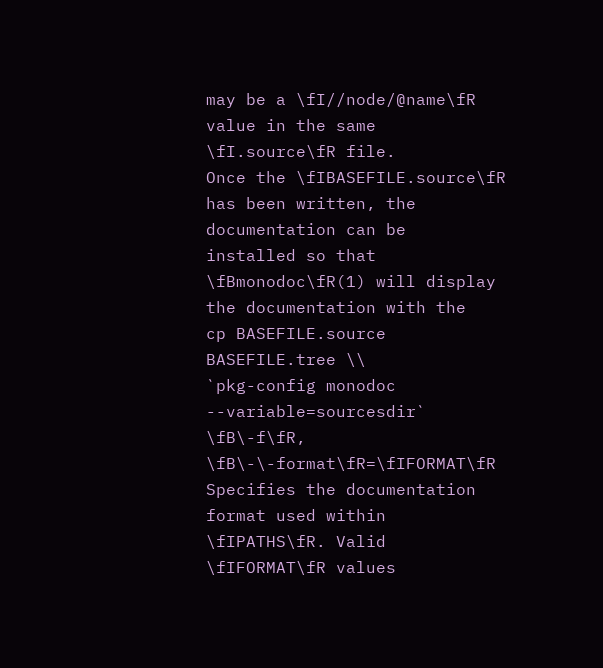may be a \fI//node/@name\fR value in the same \fI.source\fR file.
Once the \fIBASEFILE.source\fR has been written, the documentation can be
installed so that \fBmonodoc\fR(1) will display the documentation with the
cp BASEFILE.source BASEFILE.tree \\
`pkg-config monodoc --variable=sourcesdir`
\fB\-f\fR, \fB\-\-format\fR=\fIFORMAT\fR
Specifies the documentation format used within \fIPATHS\fR. Valid
\fIFORMAT\fR values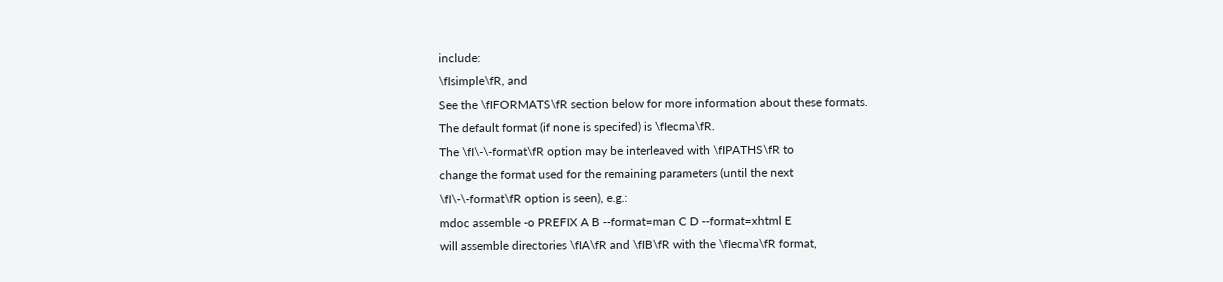include:
\fIsimple\fR, and
See the \fIFORMATS\fR section below for more information about these formats.
The default format (if none is specifed) is \fIecma\fR.
The \fI\-\-format\fR option may be interleaved with \fIPATHS\fR to
change the format used for the remaining parameters (until the next
\fI\-\-format\fR option is seen), e.g.:
mdoc assemble -o PREFIX A B --format=man C D --format=xhtml E
will assemble directories \fIA\fR and \fIB\fR with the \fIecma\fR format,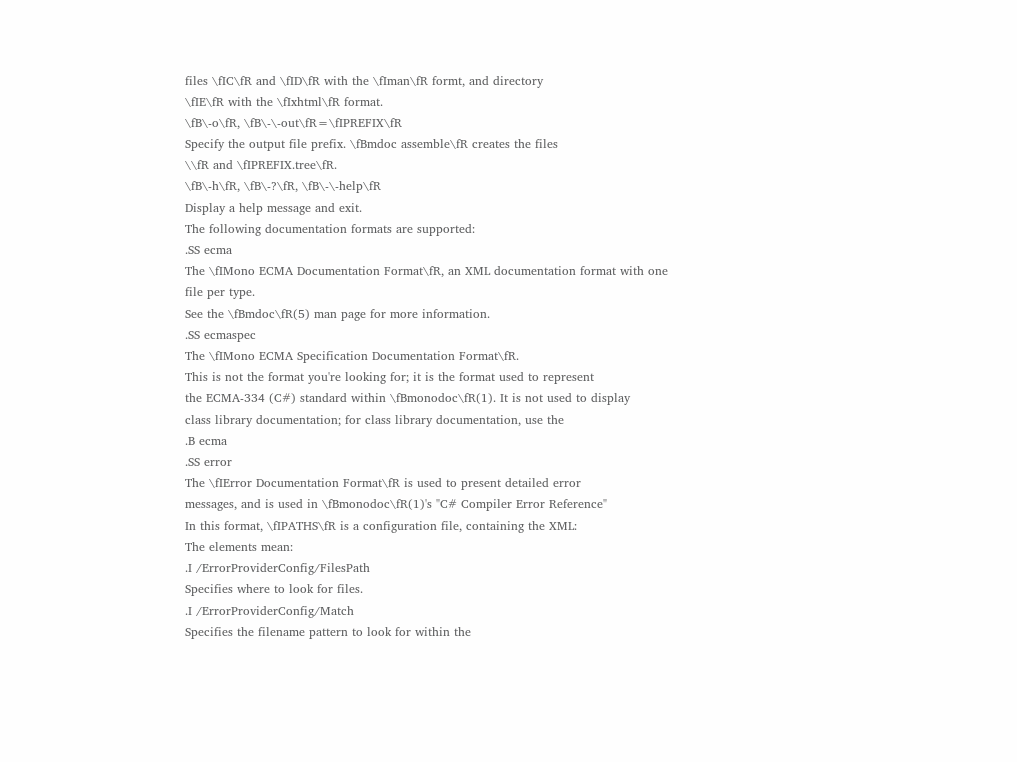files \fIC\fR and \fID\fR with the \fIman\fR formt, and directory
\fIE\fR with the \fIxhtml\fR format.
\fB\-o\fR, \fB\-\-out\fR=\fIPREFIX\fR
Specify the output file prefix. \fBmdoc assemble\fR creates the files
\\fR and \fIPREFIX.tree\fR.
\fB\-h\fR, \fB\-?\fR, \fB\-\-help\fR
Display a help message and exit.
The following documentation formats are supported:
.SS ecma
The \fIMono ECMA Documentation Format\fR, an XML documentation format with one
file per type.
See the \fBmdoc\fR(5) man page for more information.
.SS ecmaspec
The \fIMono ECMA Specification Documentation Format\fR.
This is not the format you're looking for; it is the format used to represent
the ECMA-334 (C#) standard within \fBmonodoc\fR(1). It is not used to display
class library documentation; for class library documentation, use the
.B ecma
.SS error
The \fIError Documentation Format\fR is used to present detailed error
messages, and is used in \fBmonodoc\fR(1)'s "C# Compiler Error Reference"
In this format, \fIPATHS\fR is a configuration file, containing the XML:
The elements mean:
.I /ErrorProviderConfig/FilesPath
Specifies where to look for files.
.I /ErrorProviderConfig/Match
Specifies the filename pattern to look for within the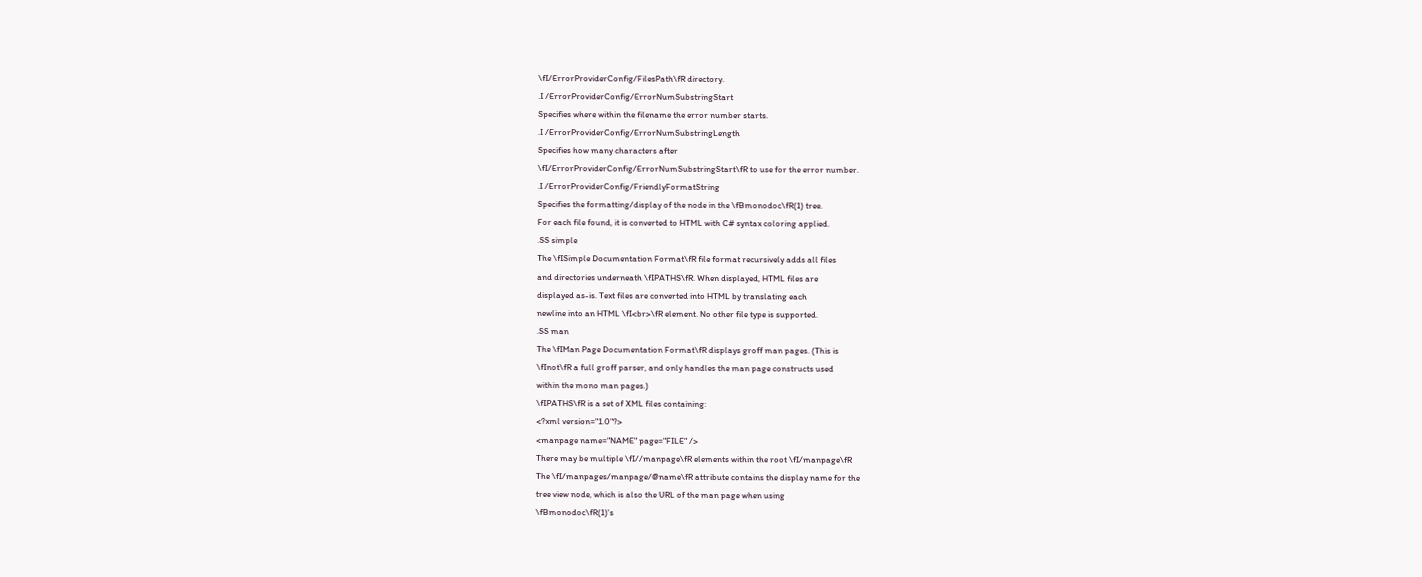\fI/ErrorProviderConfig/FilesPath\fR directory.
.I /ErrorProviderConfig/ErrorNumSubstringStart
Specifies where within the filename the error number starts.
.I /ErrorProviderConfig/ErrorNumSubstringLength
Specifies how many characters after
\fI/ErrorProviderConfig/ErrorNumSubstringStart\fR to use for the error number.
.I /ErrorProviderConfig/FriendlyFormatString
Specifies the formatting/display of the node in the \fBmonodoc\fR(1) tree.
For each file found, it is converted to HTML with C# syntax coloring applied.
.SS simple
The \fISimple Documentation Format\fR file format recursively adds all files
and directories underneath \fIPATHS\fR. When displayed, HTML files are
displayed as-is. Text files are converted into HTML by translating each
newline into an HTML \fI<br>\fR element. No other file type is supported.
.SS man
The \fIMan Page Documentation Format\fR displays groff man pages. (This is
\fInot\fR a full groff parser, and only handles the man page constructs used
within the mono man pages.)
\fIPATHS\fR is a set of XML files containing:
<?xml version="1.0"?>
<manpage name="NAME" page="FILE" />
There may be multiple \fI//manpage\fR elements within the root \fI/manpage\fR
The \fI/manpages/manpage/@name\fR attribute contains the display name for the
tree view node, which is also the URL of the man page when using
\fBmonodoc\fR(1)'s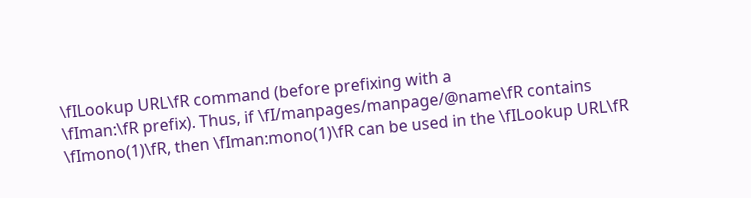\fILookup URL\fR command (before prefixing with a
\fIman:\fR prefix). Thus, if \fI/manpages/manpage/@name\fR contains
\fImono(1)\fR, then \fIman:mono(1)\fR can be used in the \fILookup URL\fR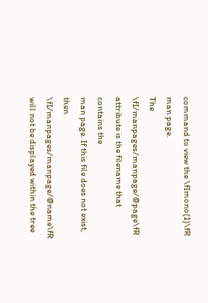command to view the \fImono(1)\fR man page.
The \fI/manpages/manpage/@page\fR attribute is the filename that contains the
man page. If this file does not exist, then \fI/manpages/manpage/@name\fR
will not be displayed within the tree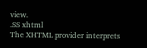view.
.SS xhtml
The XHTML provider interprets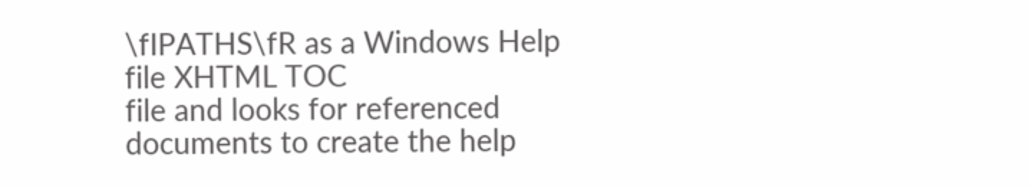\fIPATHS\fR as a Windows Help file XHTML TOC
file and looks for referenced documents to create the help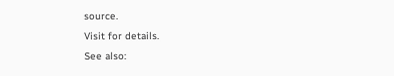source.
Visit for details.
See also: